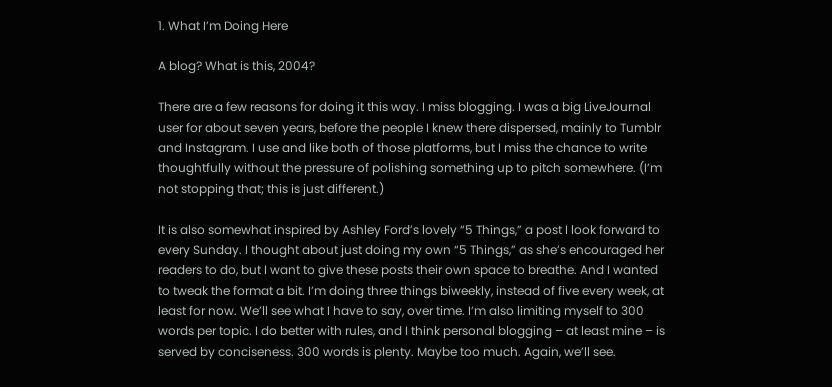1. What I’m Doing Here

A blog? What is this, 2004?

There are a few reasons for doing it this way. I miss blogging. I was a big LiveJournal user for about seven years, before the people I knew there dispersed, mainly to Tumblr and Instagram. I use and like both of those platforms, but I miss the chance to write thoughtfully without the pressure of polishing something up to pitch somewhere. (I’m not stopping that; this is just different.)

It is also somewhat inspired by Ashley Ford’s lovely “5 Things,” a post I look forward to every Sunday. I thought about just doing my own “5 Things,” as she’s encouraged her readers to do, but I want to give these posts their own space to breathe. And I wanted to tweak the format a bit. I’m doing three things biweekly, instead of five every week, at least for now. We’ll see what I have to say, over time. I’m also limiting myself to 300 words per topic. I do better with rules, and I think personal blogging – at least mine – is served by conciseness. 300 words is plenty. Maybe too much. Again, we’ll see.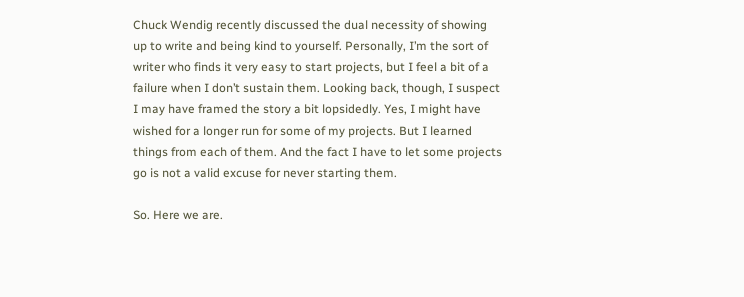Chuck Wendig recently discussed the dual necessity of showing up to write and being kind to yourself. Personally, I’m the sort of writer who finds it very easy to start projects, but I feel a bit of a failure when I don’t sustain them. Looking back, though, I suspect I may have framed the story a bit lopsidedly. Yes, I might have wished for a longer run for some of my projects. But I learned things from each of them. And the fact I have to let some projects go is not a valid excuse for never starting them.

So. Here we are.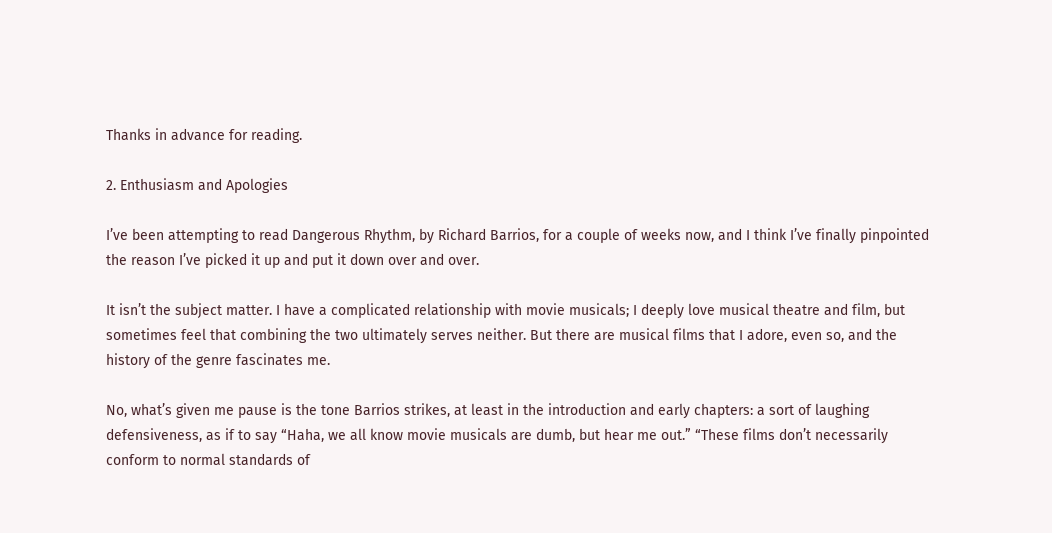Thanks in advance for reading.

2. Enthusiasm and Apologies

I’ve been attempting to read Dangerous Rhythm, by Richard Barrios, for a couple of weeks now, and I think I’ve finally pinpointed the reason I’ve picked it up and put it down over and over.

It isn’t the subject matter. I have a complicated relationship with movie musicals; I deeply love musical theatre and film, but sometimes feel that combining the two ultimately serves neither. But there are musical films that I adore, even so, and the history of the genre fascinates me.

No, what’s given me pause is the tone Barrios strikes, at least in the introduction and early chapters: a sort of laughing defensiveness, as if to say “Haha, we all know movie musicals are dumb, but hear me out.” “These films don’t necessarily conform to normal standards of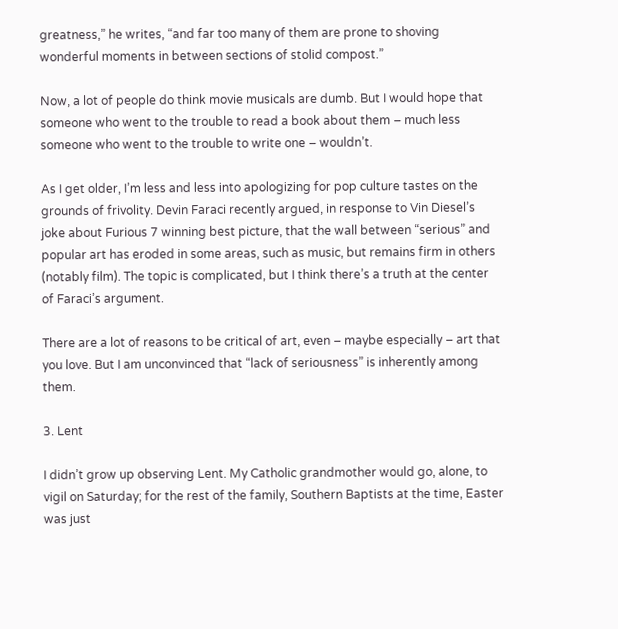greatness,” he writes, “and far too many of them are prone to shoving wonderful moments in between sections of stolid compost.”

Now, a lot of people do think movie musicals are dumb. But I would hope that someone who went to the trouble to read a book about them – much less someone who went to the trouble to write one – wouldn’t.

As I get older, I’m less and less into apologizing for pop culture tastes on the grounds of frivolity. Devin Faraci recently argued, in response to Vin Diesel’s joke about Furious 7 winning best picture, that the wall between “serious” and popular art has eroded in some areas, such as music, but remains firm in others (notably film). The topic is complicated, but I think there’s a truth at the center of Faraci’s argument.

There are a lot of reasons to be critical of art, even – maybe especially – art that you love. But I am unconvinced that “lack of seriousness” is inherently among them.

3. Lent

I didn’t grow up observing Lent. My Catholic grandmother would go, alone, to vigil on Saturday; for the rest of the family, Southern Baptists at the time, Easter was just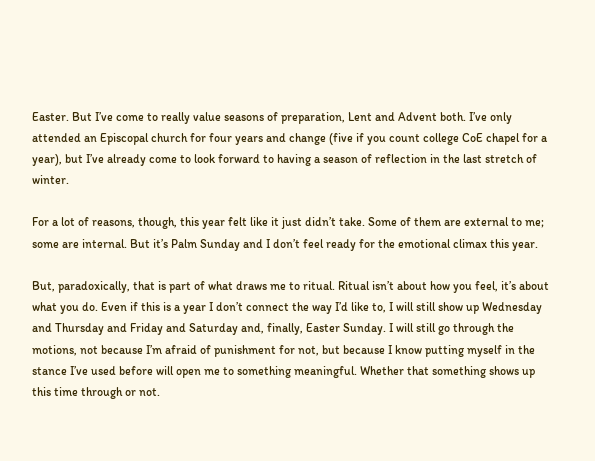Easter. But I’ve come to really value seasons of preparation, Lent and Advent both. I’ve only attended an Episcopal church for four years and change (five if you count college CoE chapel for a year), but I’ve already come to look forward to having a season of reflection in the last stretch of winter.

For a lot of reasons, though, this year felt like it just didn’t take. Some of them are external to me; some are internal. But it’s Palm Sunday and I don’t feel ready for the emotional climax this year.

But, paradoxically, that is part of what draws me to ritual. Ritual isn’t about how you feel, it’s about what you do. Even if this is a year I don’t connect the way I’d like to, I will still show up Wednesday and Thursday and Friday and Saturday and, finally, Easter Sunday. I will still go through the motions, not because I’m afraid of punishment for not, but because I know putting myself in the stance I’ve used before will open me to something meaningful. Whether that something shows up this time through or not.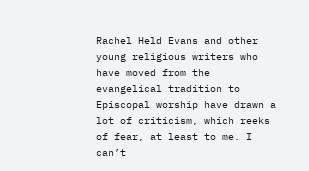Rachel Held Evans and other young religious writers who have moved from the evangelical tradition to Episcopal worship have drawn a lot of criticism, which reeks of fear, at least to me. I can’t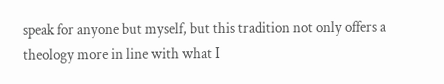speak for anyone but myself, but this tradition not only offers a theology more in line with what I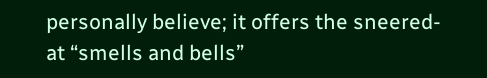personally believe; it offers the sneered-at “smells and bells”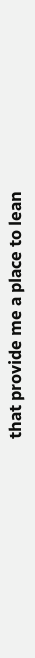that provide me a place to lean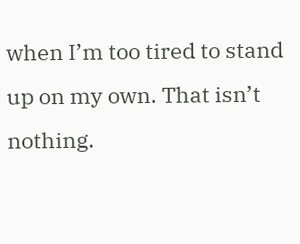when I’m too tired to stand up on my own. That isn’t nothing.